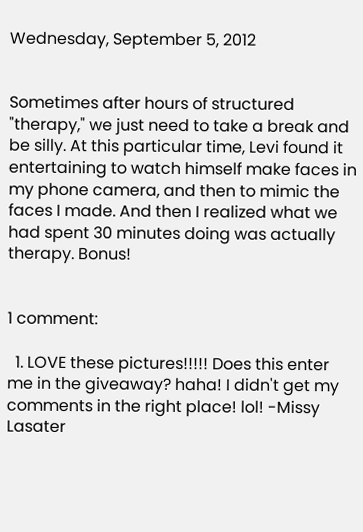Wednesday, September 5, 2012


Sometimes after hours of structured "therapy," we just need to take a break and be silly. At this particular time, Levi found it entertaining to watch himself make faces in my phone camera, and then to mimic the faces I made. And then I realized what we had spent 30 minutes doing was actually therapy. Bonus!


1 comment:

  1. LOVE these pictures!!!!! Does this enter me in the giveaway? haha! I didn't get my comments in the right place! lol! -Missy Lasater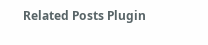Related Posts Plugin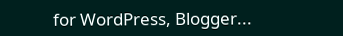for WordPress, Blogger...